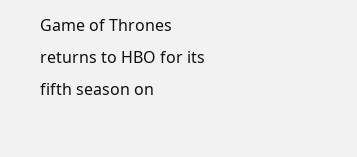Game of Thrones returns to HBO for its fifth season on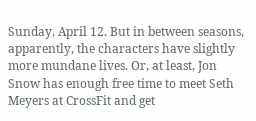Sunday, April 12. But in between seasons, apparently, the characters have slightly more mundane lives. Or, at least, Jon Snow has enough free time to meet Seth Meyers at CrossFit and get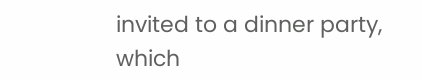invited to a dinner party, which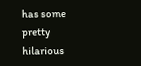has some pretty hilarious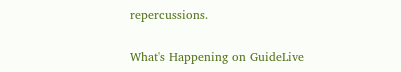repercussions.

What's Happening on GuideLive